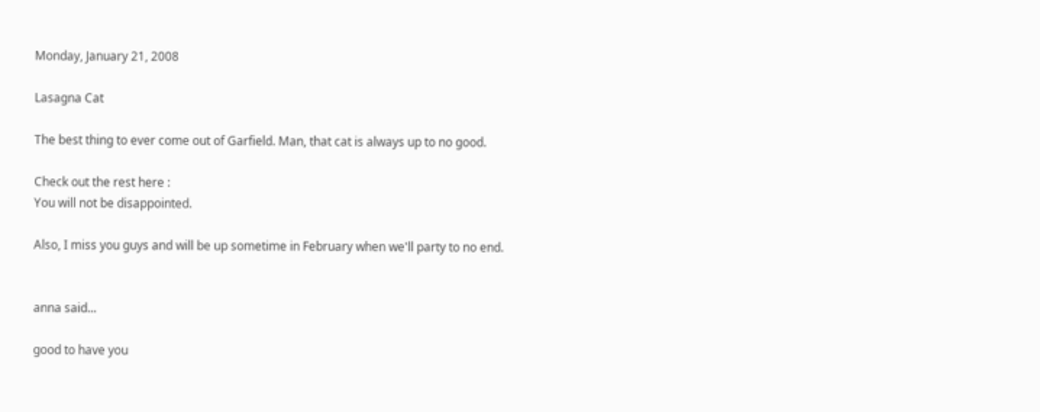Monday, January 21, 2008

Lasagna Cat

The best thing to ever come out of Garfield. Man, that cat is always up to no good.

Check out the rest here :
You will not be disappointed.

Also, I miss you guys and will be up sometime in February when we'll party to no end.


anna said...

good to have you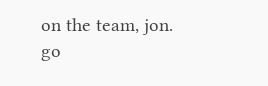on the team, jon. go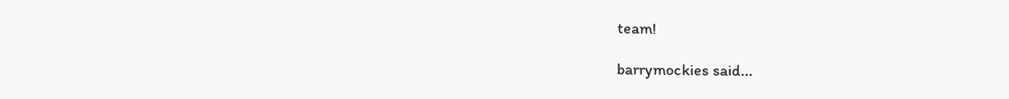team!

barrymockies said...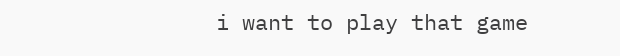i want to play that game